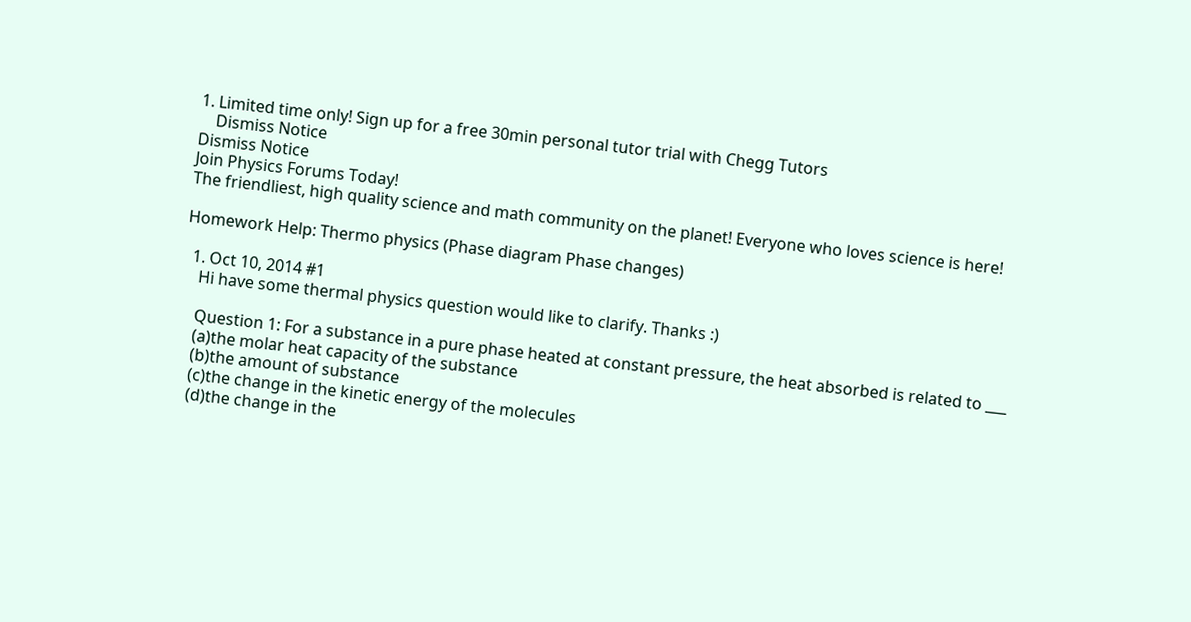1. Limited time only! Sign up for a free 30min personal tutor trial with Chegg Tutors
    Dismiss Notice
Dismiss Notice
Join Physics Forums Today!
The friendliest, high quality science and math community on the planet! Everyone who loves science is here!

Homework Help: Thermo physics (Phase diagram Phase changes)

  1. Oct 10, 2014 #1
    Hi have some thermal physics question would like to clarify. Thanks :)

    Question 1: For a substance in a pure phase heated at constant pressure, the heat absorbed is related to ___
    (a)the molar heat capacity of the substance
    (b)the amount of substance
    (c)the change in the kinetic energy of the molecules
    (d)the change in the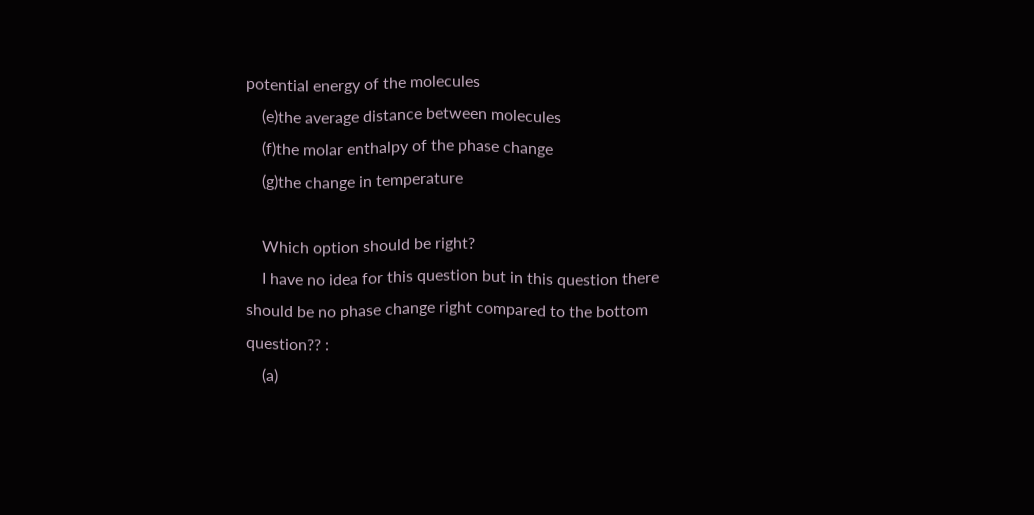potential energy of the molecules
    (e)the average distance between molecules
    (f)the molar enthalpy of the phase change
    (g)the change in temperature

    Which option should be right?
    I have no idea for this question but in this question there should be no phase change right compared to the bottom question?? :
    (a)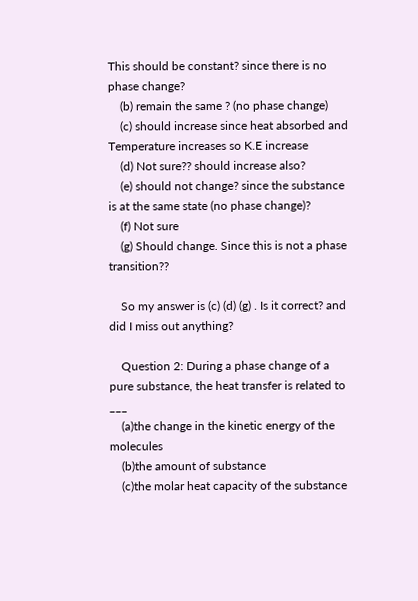This should be constant? since there is no phase change?
    (b) remain the same ? (no phase change)
    (c) should increase since heat absorbed and Temperature increases so K.E increase
    (d) Not sure?? should increase also?
    (e) should not change? since the substance is at the same state (no phase change)?
    (f) Not sure
    (g) Should change. Since this is not a phase transition??

    So my answer is (c) (d) (g) . Is it correct? and did I miss out anything?

    Question 2: During a phase change of a pure substance, the heat transfer is related to ___
    (a)the change in the kinetic energy of the molecules
    (b)the amount of substance
    (c)the molar heat capacity of the substance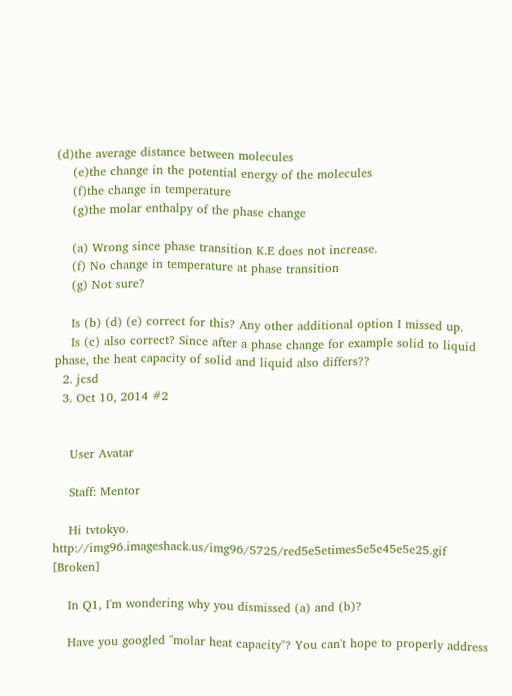(d)the average distance between molecules
    (e)the change in the potential energy of the molecules
    (f)the change in temperature
    (g)the molar enthalpy of the phase change

    (a) Wrong since phase transition K.E does not increase.
    (f) No change in temperature at phase transition
    (g) Not sure?

    Is (b) (d) (e) correct for this? Any other additional option I missed up.
    Is (c) also correct? Since after a phase change for example solid to liquid phase, the heat capacity of solid and liquid also differs??
  2. jcsd
  3. Oct 10, 2014 #2


    User Avatar

    Staff: Mentor

    Hi tvtokyo. http://img96.imageshack.us/img96/5725/red5e5etimes5e5e45e5e25.gif [Broken]

    In Q1, I'm wondering why you dismissed (a) and (b)?

    Have you googled "molar heat capacity"? You can't hope to properly address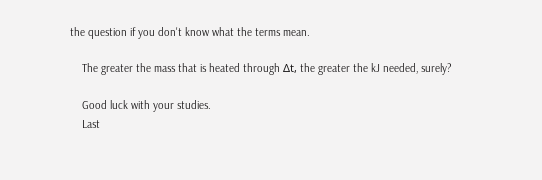the question if you don't know what the terms mean.

    The greater the mass that is heated through Δt, the greater the kJ needed, surely?

    Good luck with your studies.
    Last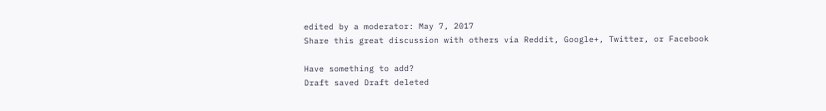edited by a moderator: May 7, 2017
Share this great discussion with others via Reddit, Google+, Twitter, or Facebook

Have something to add?
Draft saved Draft deleted